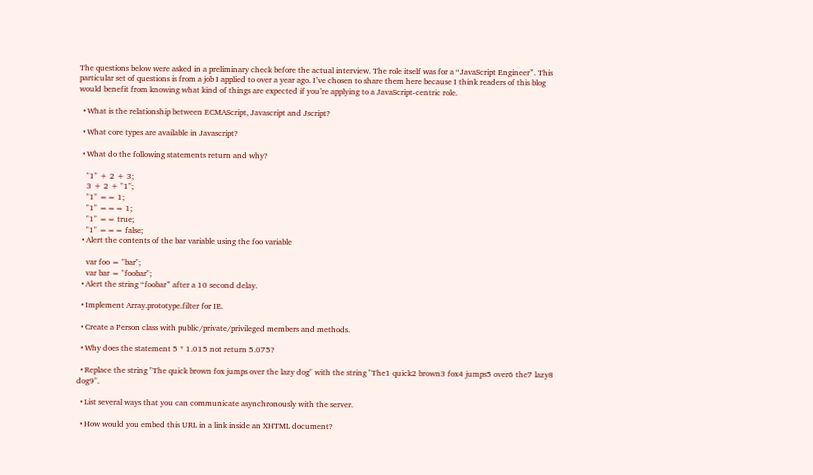The questions below were asked in a preliminary check before the actual interview. The role itself was for a “JavaScript Engineer”. This particular set of questions is from a job I applied to over a year ago. I’ve chosen to share them here because I think readers of this blog would benefit from knowing what kind of things are expected if you’re applying to a JavaScript-centric role.

  • What is the relationship between ECMAScript, Javascript and Jscript?

  • What core types are available in Javascript?

  • What do the following statements return and why?

    "1" + 2 + 3;
    3 + 2 + "1";
    "1" == 1;
    "1" === 1;
    "1" == true;
    "1" === false;
  • Alert the contents of the bar variable using the foo variable

    var foo = "bar";
    var bar = "foobar";
  • Alert the string “foobar” after a 10 second delay.

  • Implement Array.prototype.filter for IE.

  • Create a Person class with public/private/privileged members and methods.

  • Why does the statement 5 * 1.015 not return 5.075?

  • Replace the string "The quick brown fox jumps over the lazy dog" with the string "The1 quick2 brown3 fox4 jumps5 over6 the7 lazy8 dog9".

  • List several ways that you can communicate asynchronously with the server.

  • How would you embed this URL in a link inside an XHTML document?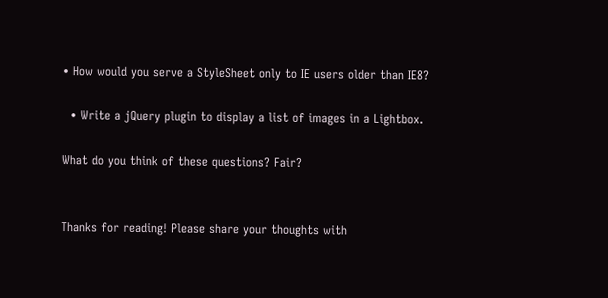• How would you serve a StyleSheet only to IE users older than IE8?

  • Write a jQuery plugin to display a list of images in a Lightbox.

What do you think of these questions? Fair?


Thanks for reading! Please share your thoughts with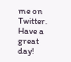me on Twitter. Have a great day!